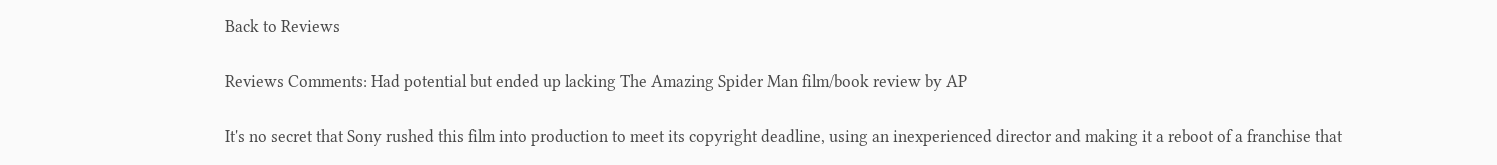Back to Reviews

Reviews Comments: Had potential but ended up lacking The Amazing Spider Man film/book review by AP

It's no secret that Sony rushed this film into production to meet its copyright deadline, using an inexperienced director and making it a reboot of a franchise that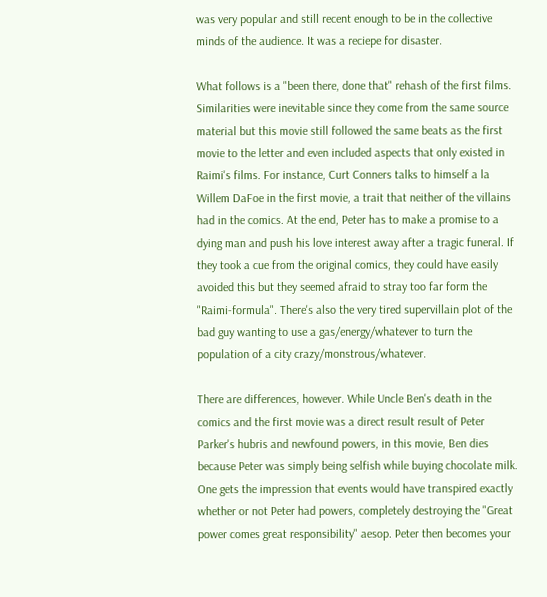was very popular and still recent enough to be in the collective minds of the audience. It was a reciepe for disaster.

What follows is a "been there, done that" rehash of the first films. Similarities were inevitable since they come from the same source material but this movie still followed the same beats as the first movie to the letter and even included aspects that only existed in Raimi's films. For instance, Curt Conners talks to himself a la Willem DaFoe in the first movie, a trait that neither of the villains had in the comics. At the end, Peter has to make a promise to a dying man and push his love interest away after a tragic funeral. If they took a cue from the original comics, they could have easily avoided this but they seemed afraid to stray too far form the "Raimi-formula". There's also the very tired supervillain plot of the bad guy wanting to use a gas/energy/whatever to turn the population of a city crazy/monstrous/whatever.

There are differences, however. While Uncle Ben's death in the comics and the first movie was a direct result result of Peter Parker's hubris and newfound powers, in this movie, Ben dies because Peter was simply being selfish while buying chocolate milk. One gets the impression that events would have transpired exactly whether or not Peter had powers, completely destroying the "Great power comes great responsibility" aesop. Peter then becomes your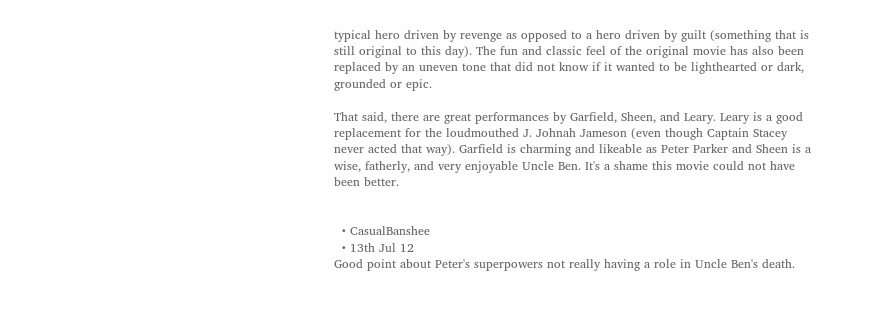typical hero driven by revenge as opposed to a hero driven by guilt (something that is still original to this day). The fun and classic feel of the original movie has also been replaced by an uneven tone that did not know if it wanted to be lighthearted or dark, grounded or epic.

That said, there are great performances by Garfield, Sheen, and Leary. Leary is a good replacement for the loudmouthed J. Johnah Jameson (even though Captain Stacey never acted that way). Garfield is charming and likeable as Peter Parker and Sheen is a wise, fatherly, and very enjoyable Uncle Ben. It's a shame this movie could not have been better.


  • CasualBanshee
  • 13th Jul 12
Good point about Peter's superpowers not really having a role in Uncle Ben's death.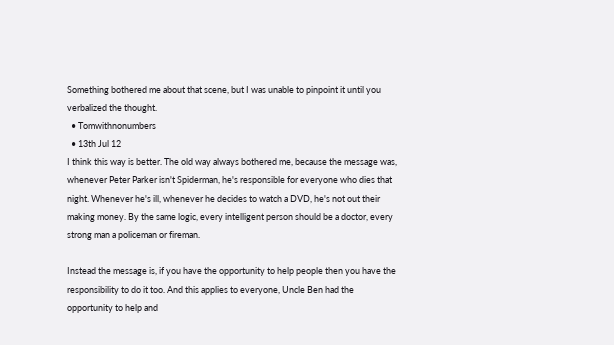Something bothered me about that scene, but I was unable to pinpoint it until you verbalized the thought.
  • Tomwithnonumbers
  • 13th Jul 12
I think this way is better. The old way always bothered me, because the message was, whenever Peter Parker isn't Spiderman, he's responsible for everyone who dies that night. Whenever he's ill, whenever he decides to watch a DVD, he's not out their making money. By the same logic, every intelligent person should be a doctor, every strong man a policeman or fireman.

Instead the message is, if you have the opportunity to help people then you have the responsibility to do it too. And this applies to everyone, Uncle Ben had the opportunity to help and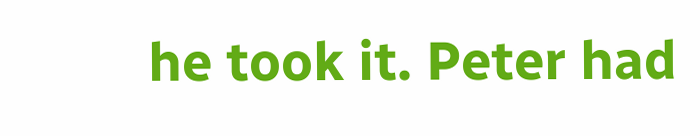he took it. Peter had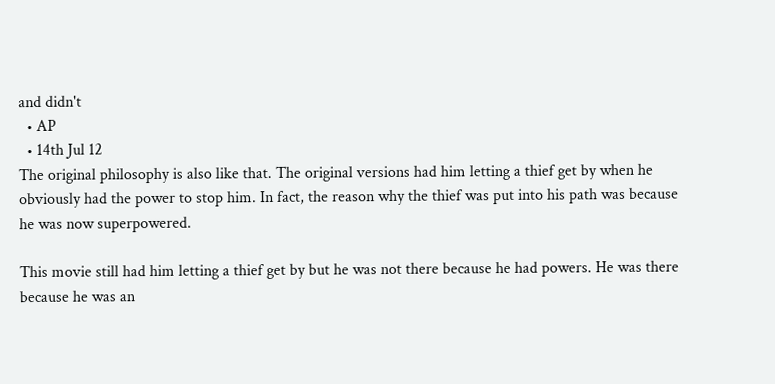and didn't
  • AP
  • 14th Jul 12
The original philosophy is also like that. The original versions had him letting a thief get by when he obviously had the power to stop him. In fact, the reason why the thief was put into his path was because he was now superpowered.

This movie still had him letting a thief get by but he was not there because he had powers. He was there because he was an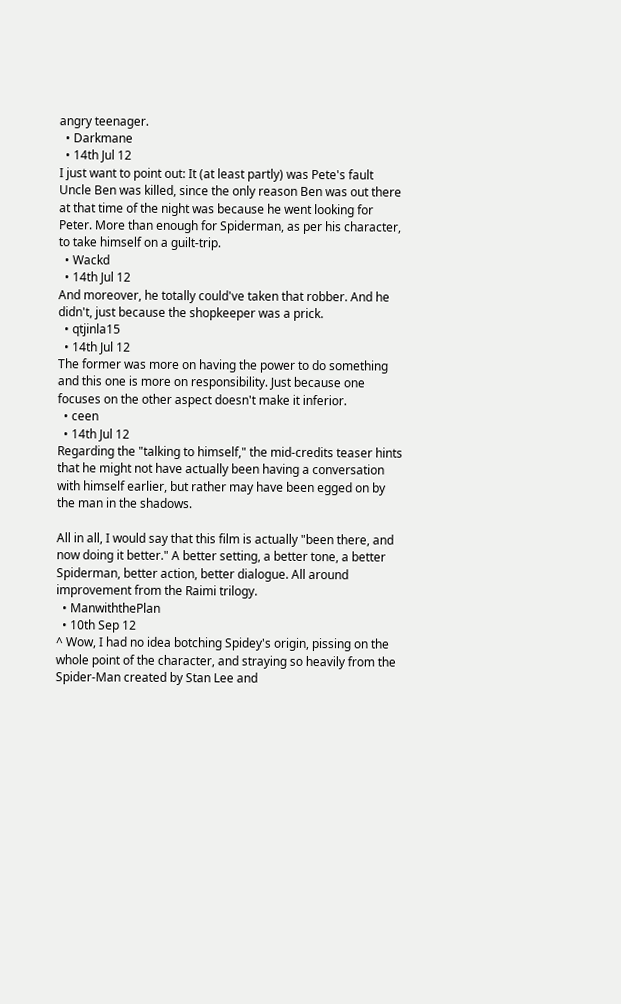angry teenager.
  • Darkmane
  • 14th Jul 12
I just want to point out: It (at least partly) was Pete's fault Uncle Ben was killed, since the only reason Ben was out there at that time of the night was because he went looking for Peter. More than enough for Spiderman, as per his character, to take himself on a guilt-trip.
  • Wackd
  • 14th Jul 12
And moreover, he totally could've taken that robber. And he didn't, just because the shopkeeper was a prick.
  • qtjinla15
  • 14th Jul 12
The former was more on having the power to do something and this one is more on responsibility. Just because one focuses on the other aspect doesn't make it inferior.
  • ceen
  • 14th Jul 12
Regarding the "talking to himself," the mid-credits teaser hints that he might not have actually been having a conversation with himself earlier, but rather may have been egged on by the man in the shadows.

All in all, I would say that this film is actually "been there, and now doing it better." A better setting, a better tone, a better Spiderman, better action, better dialogue. All around improvement from the Raimi trilogy.
  • ManwiththePlan
  • 10th Sep 12
^ Wow, I had no idea botching Spidey's origin, pissing on the whole point of the character, and straying so heavily from the Spider-Man created by Stan Lee and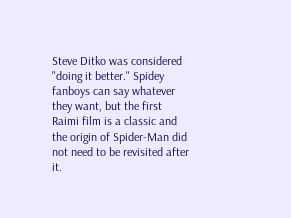Steve Ditko was considered "doing it better." Spidey fanboys can say whatever they want, but the first Raimi film is a classic and the origin of Spider-Man did not need to be revisited after it.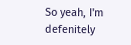So yeah, I'm defenitely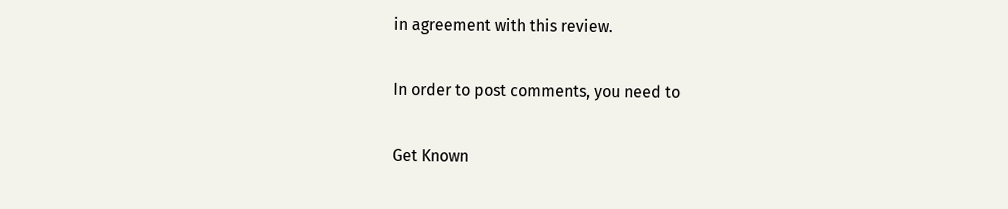in agreement with this review.

In order to post comments, you need to

Get Known